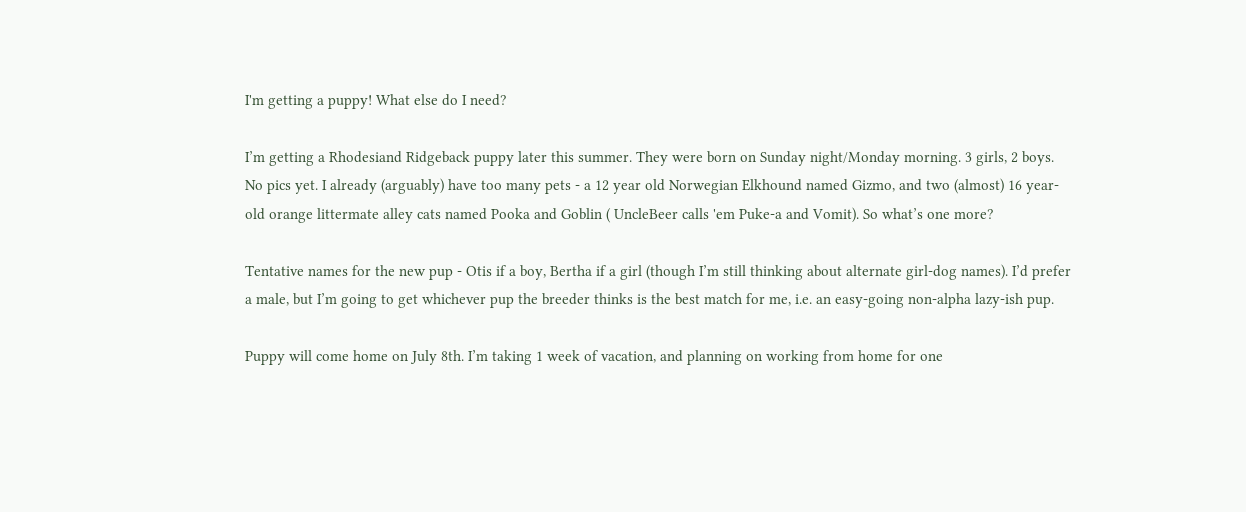I'm getting a puppy! What else do I need?

I’m getting a Rhodesiand Ridgeback puppy later this summer. They were born on Sunday night/Monday morning. 3 girls, 2 boys. No pics yet. I already (arguably) have too many pets - a 12 year old Norwegian Elkhound named Gizmo, and two (almost) 16 year-old orange littermate alley cats named Pooka and Goblin ( UncleBeer calls 'em Puke-a and Vomit). So what’s one more?

Tentative names for the new pup - Otis if a boy, Bertha if a girl (though I’m still thinking about alternate girl-dog names). I’d prefer a male, but I’m going to get whichever pup the breeder thinks is the best match for me, i.e. an easy-going non-alpha lazy-ish pup.

Puppy will come home on July 8th. I’m taking 1 week of vacation, and planning on working from home for one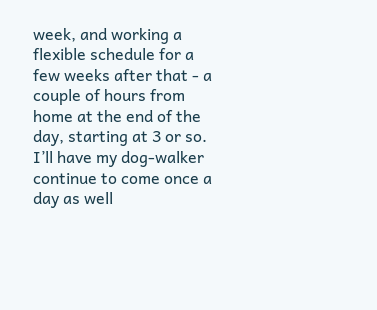week, and working a flexible schedule for a few weeks after that - a couple of hours from home at the end of the day, starting at 3 or so. I’ll have my dog-walker continue to come once a day as well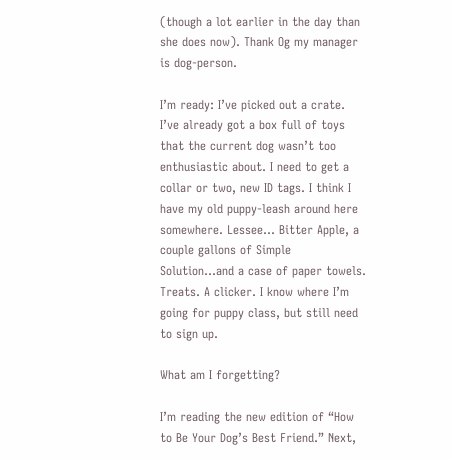(though a lot earlier in the day than she does now). Thank Og my manager is dog-person.

I’m ready: I’ve picked out a crate. I’ve already got a box full of toys that the current dog wasn’t too enthusiastic about. I need to get a collar or two, new ID tags. I think I have my old puppy-leash around here somewhere. Lessee… Bitter Apple, a couple gallons of Simple Solution…and a case of paper towels. Treats. A clicker. I know where I’m going for puppy class, but still need to sign up.

What am I forgetting?

I’m reading the new edition of “How to Be Your Dog’s Best Friend.” Next,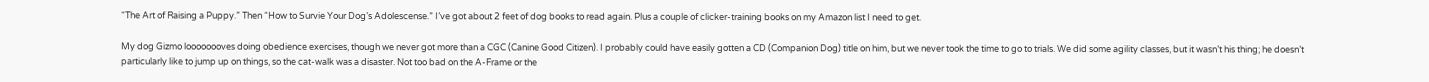“The Art of Raising a Puppy.” Then “How to Survie Your Dog’s Adolescense.” I’ve got about 2 feet of dog books to read again. Plus a couple of clicker-training books on my Amazon list I need to get.

My dog Gizmo loooooooves doing obedience exercises, though we never got more than a CGC (Canine Good Citizen). I probably could have easily gotten a CD (Companion Dog) title on him, but we never took the time to go to trials. We did some agility classes, but it wasn’t his thing; he doesn’t particularly like to jump up on things, so the cat-walk was a disaster. Not too bad on the A-Frame or the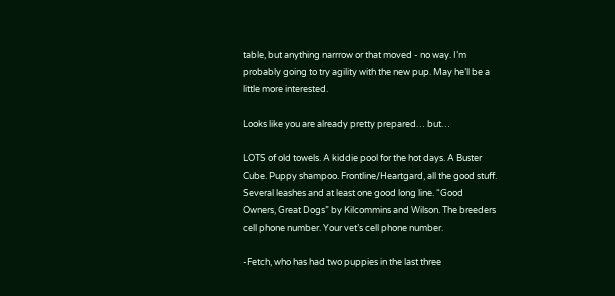table, but anything narrrow or that moved - no way. I’m probably going to try agility with the new pup. May he’ll be a little more interested.

Looks like you are already pretty prepared… but…

LOTS of old towels. A kiddie pool for the hot days. A Buster Cube. Puppy shampoo. Frontline/Heartgard, all the good stuff. Several leashes and at least one good long line. “Good Owners, Great Dogs” by Kilcommins and Wilson. The breeders cell phone number. Your vet’s cell phone number.

-Fetch, who has had two puppies in the last three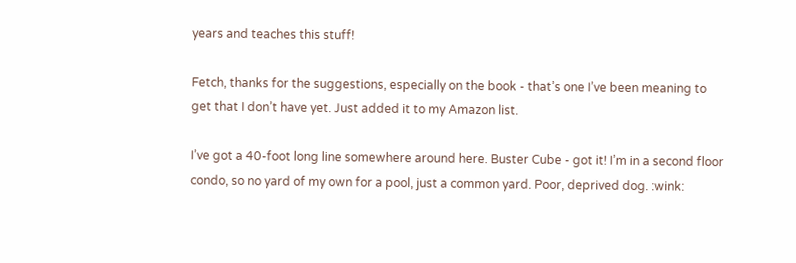years and teaches this stuff!

Fetch, thanks for the suggestions, especially on the book - that’s one I’ve been meaning to get that I don’t have yet. Just added it to my Amazon list.

I’ve got a 40-foot long line somewhere around here. Buster Cube - got it! I’m in a second floor condo, so no yard of my own for a pool, just a common yard. Poor, deprived dog. :wink: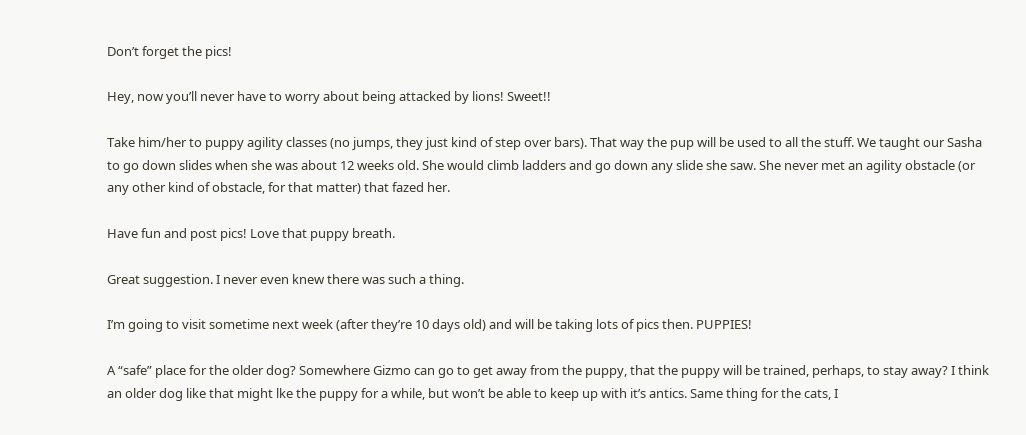Don’t forget the pics!

Hey, now you’ll never have to worry about being attacked by lions! Sweet!!

Take him/her to puppy agility classes (no jumps, they just kind of step over bars). That way the pup will be used to all the stuff. We taught our Sasha to go down slides when she was about 12 weeks old. She would climb ladders and go down any slide she saw. She never met an agility obstacle (or any other kind of obstacle, for that matter) that fazed her.

Have fun and post pics! Love that puppy breath.

Great suggestion. I never even knew there was such a thing.

I’m going to visit sometime next week (after they’re 10 days old) and will be taking lots of pics then. PUPPIES!

A “safe” place for the older dog? Somewhere Gizmo can go to get away from the puppy, that the puppy will be trained, perhaps, to stay away? I think an older dog like that might lke the puppy for a while, but won’t be able to keep up with it’s antics. Same thing for the cats, I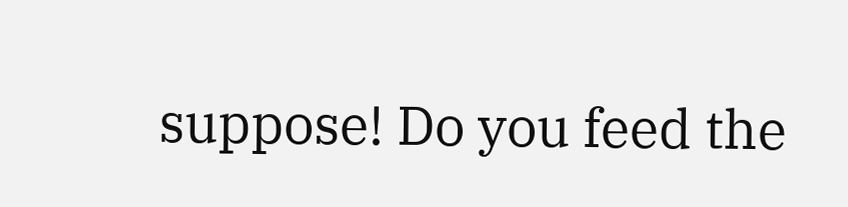suppose! Do you feed the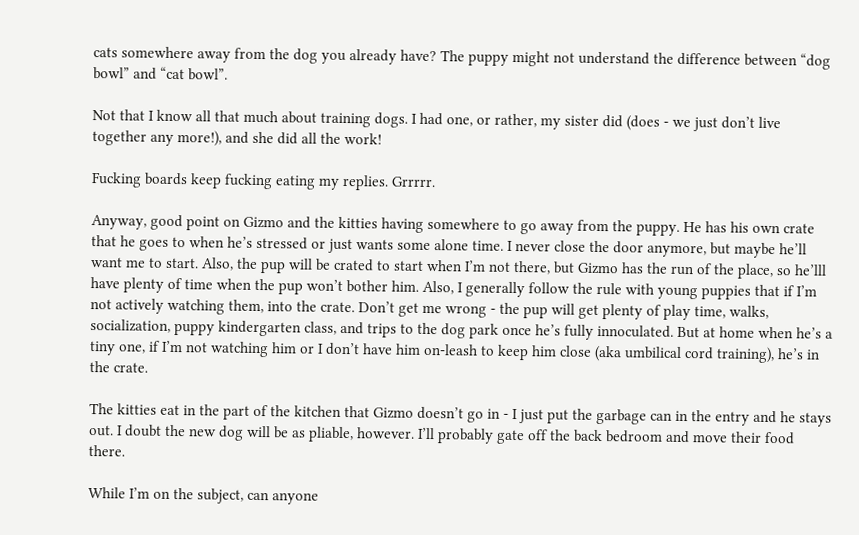cats somewhere away from the dog you already have? The puppy might not understand the difference between “dog bowl” and “cat bowl”.

Not that I know all that much about training dogs. I had one, or rather, my sister did (does - we just don’t live together any more!), and she did all the work!

Fucking boards keep fucking eating my replies. Grrrrr.

Anyway, good point on Gizmo and the kitties having somewhere to go away from the puppy. He has his own crate that he goes to when he’s stressed or just wants some alone time. I never close the door anymore, but maybe he’ll want me to start. Also, the pup will be crated to start when I’m not there, but Gizmo has the run of the place, so he’lll have plenty of time when the pup won’t bother him. Also, I generally follow the rule with young puppies that if I’m not actively watching them, into the crate. Don’t get me wrong - the pup will get plenty of play time, walks, socialization, puppy kindergarten class, and trips to the dog park once he’s fully innoculated. But at home when he’s a tiny one, if I’m not watching him or I don’t have him on-leash to keep him close (aka umbilical cord training), he’s in the crate.

The kitties eat in the part of the kitchen that Gizmo doesn’t go in - I just put the garbage can in the entry and he stays out. I doubt the new dog will be as pliable, however. I’ll probably gate off the back bedroom and move their food there.

While I’m on the subject, can anyone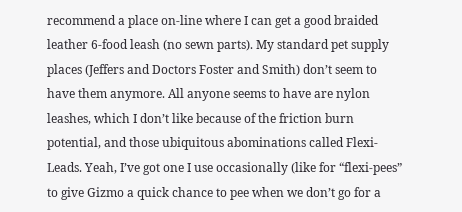recommend a place on-line where I can get a good braided leather 6-food leash (no sewn parts). My standard pet supply places (Jeffers and Doctors Foster and Smith) don’t seem to have them anymore. All anyone seems to have are nylon leashes, which I don’t like because of the friction burn potential, and those ubiquitous abominations called Flexi-Leads. Yeah, I’ve got one I use occasionally (like for “flexi-pees” to give Gizmo a quick chance to pee when we don’t go for a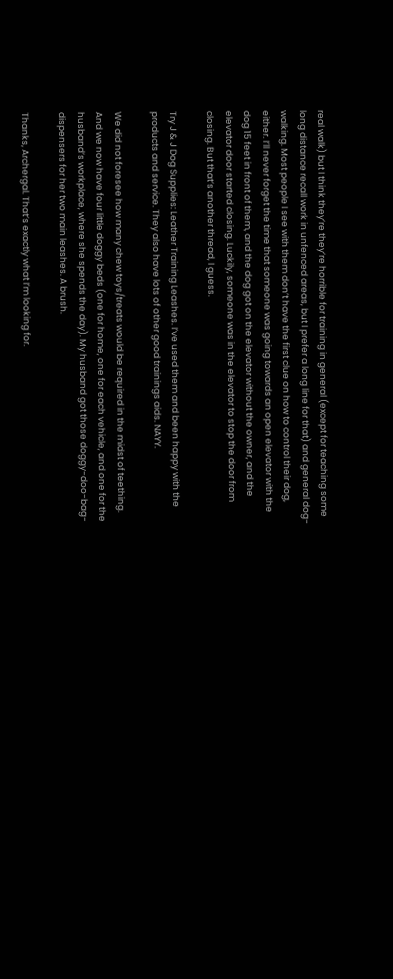real walk) but I think they’re they’re horrible for training in general (except for teaching some long distance recall work in unfenced areas, but I prefer a long line for that) and general dog-walking. Most people I see with them don’t have the first clue on how to control their dog, either. I’ll never forget the time that someone was going towards an open elevator with the dog 15 feet in front of them, and the dog got on the elevator without the owner, and the elevator door started closing. Luckily, someone was in the elevator to stop the door from closing. But that’s another thread, I guess.

Try J & J Dog Supplies: Leather Training Leashes. I’ve used them and been happy with the products and service. They also have lots of other good trainings aids. NAYY.

We did not foresee how many chew toys/treats would be required in the midst of teething. And we now have four little doggy beds (one for home, one for each vehicle, and one for the husband’s workplace, where she spends the day). My husband got those doggy-doo-bag-dispensers for her two main leashes. A brush.

Thanks, Archergal. That’s exactly what I’m looking for.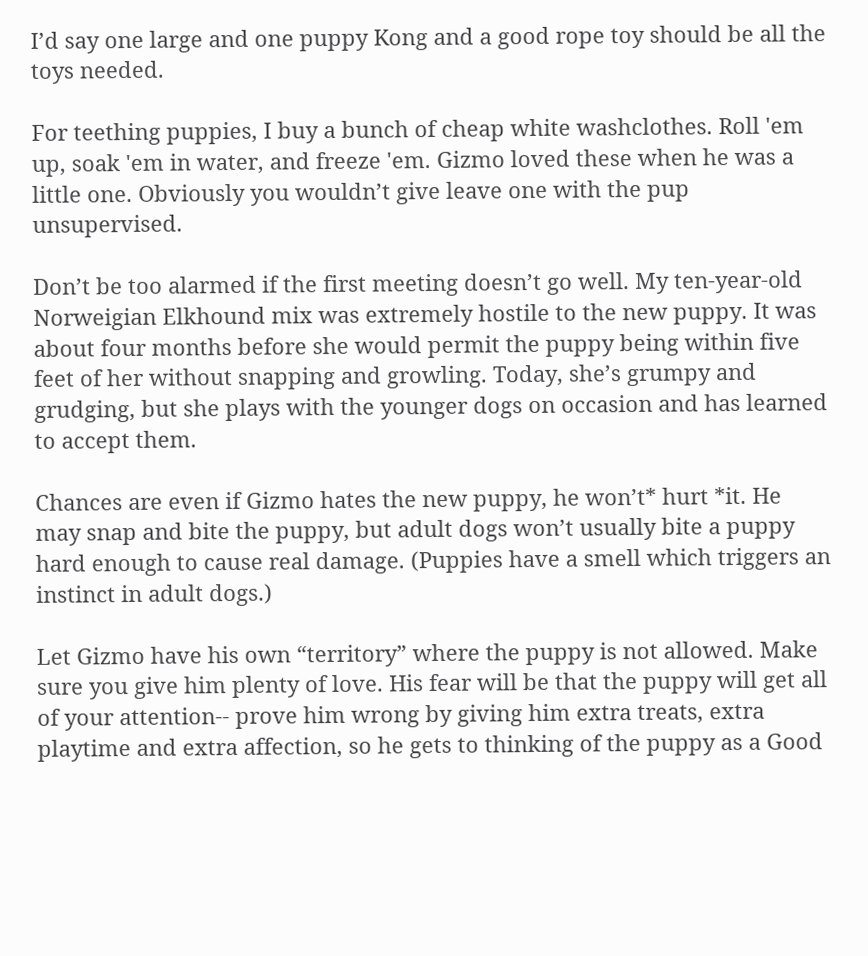I’d say one large and one puppy Kong and a good rope toy should be all the toys needed.

For teething puppies, I buy a bunch of cheap white washclothes. Roll 'em up, soak 'em in water, and freeze 'em. Gizmo loved these when he was a little one. Obviously you wouldn’t give leave one with the pup unsupervised.

Don’t be too alarmed if the first meeting doesn’t go well. My ten-year-old Norweigian Elkhound mix was extremely hostile to the new puppy. It was about four months before she would permit the puppy being within five feet of her without snapping and growling. Today, she’s grumpy and grudging, but she plays with the younger dogs on occasion and has learned to accept them.

Chances are even if Gizmo hates the new puppy, he won’t* hurt *it. He may snap and bite the puppy, but adult dogs won’t usually bite a puppy hard enough to cause real damage. (Puppies have a smell which triggers an instinct in adult dogs.)

Let Gizmo have his own “territory” where the puppy is not allowed. Make sure you give him plenty of love. His fear will be that the puppy will get all of your attention-- prove him wrong by giving him extra treats, extra playtime and extra affection, so he gets to thinking of the puppy as a Good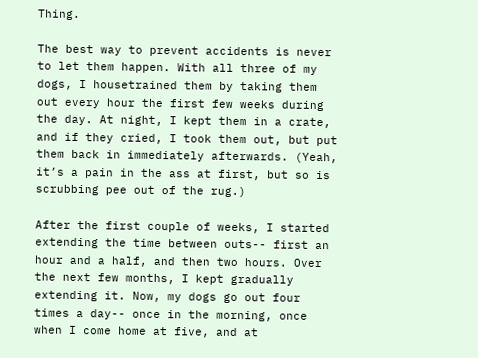Thing.

The best way to prevent accidents is never to let them happen. With all three of my dogs, I housetrained them by taking them out every hour the first few weeks during the day. At night, I kept them in a crate, and if they cried, I took them out, but put them back in immediately afterwards. (Yeah, it’s a pain in the ass at first, but so is scrubbing pee out of the rug.)

After the first couple of weeks, I started extending the time between outs-- first an hour and a half, and then two hours. Over the next few months, I kept gradually extending it. Now, my dogs go out four times a day-- once in the morning, once when I come home at five, and at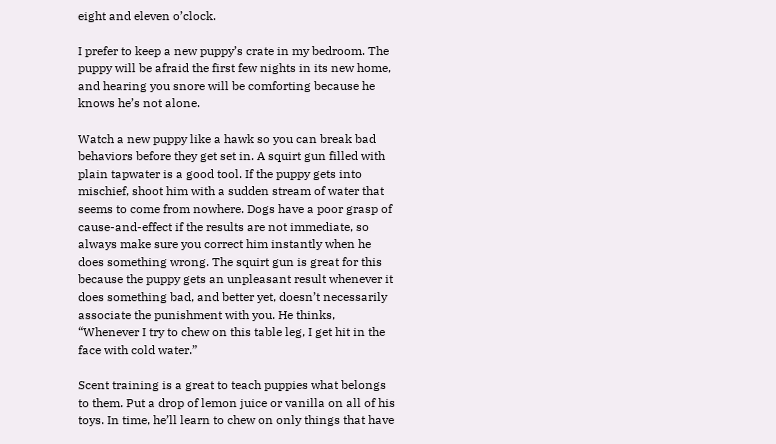eight and eleven o’clock.

I prefer to keep a new puppy’s crate in my bedroom. The puppy will be afraid the first few nights in its new home, and hearing you snore will be comforting because he knows he’s not alone.

Watch a new puppy like a hawk so you can break bad behaviors before they get set in. A squirt gun filled with plain tapwater is a good tool. If the puppy gets into mischief, shoot him with a sudden stream of water that seems to come from nowhere. Dogs have a poor grasp of cause-and-effect if the results are not immediate, so always make sure you correct him instantly when he does something wrong. The squirt gun is great for this because the puppy gets an unpleasant result whenever it does something bad, and better yet, doesn’t necessarily associate the punishment with you. He thinks, “Whenever I try to chew on this table leg, I get hit in the face with cold water.”

Scent training is a great to teach puppies what belongs to them. Put a drop of lemon juice or vanilla on all of his toys. In time, he’ll learn to chew on only things that have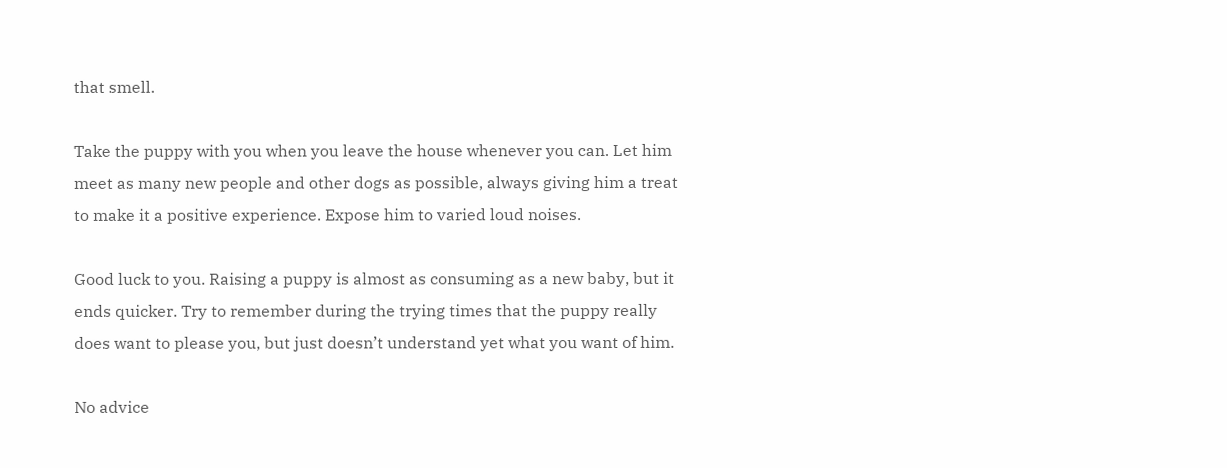that smell.

Take the puppy with you when you leave the house whenever you can. Let him meet as many new people and other dogs as possible, always giving him a treat to make it a positive experience. Expose him to varied loud noises.

Good luck to you. Raising a puppy is almost as consuming as a new baby, but it ends quicker. Try to remember during the trying times that the puppy really does want to please you, but just doesn’t understand yet what you want of him.

No advice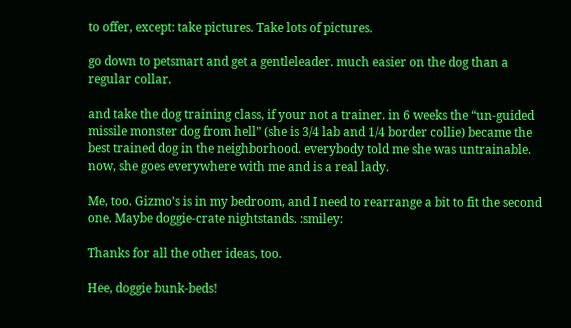to offer, except: take pictures. Take lots of pictures.

go down to petsmart and get a gentleleader. much easier on the dog than a regular collar.

and take the dog training class, if your not a trainer. in 6 weeks the “un-guided missile monster dog from hell” (she is 3/4 lab and 1/4 border collie) became the best trained dog in the neighborhood. everybody told me she was untrainable. now, she goes everywhere with me and is a real lady.

Me, too. Gizmo’s is in my bedroom, and I need to rearrange a bit to fit the second one. Maybe doggie-crate nightstands. :smiley:

Thanks for all the other ideas, too.

Hee, doggie bunk-beds!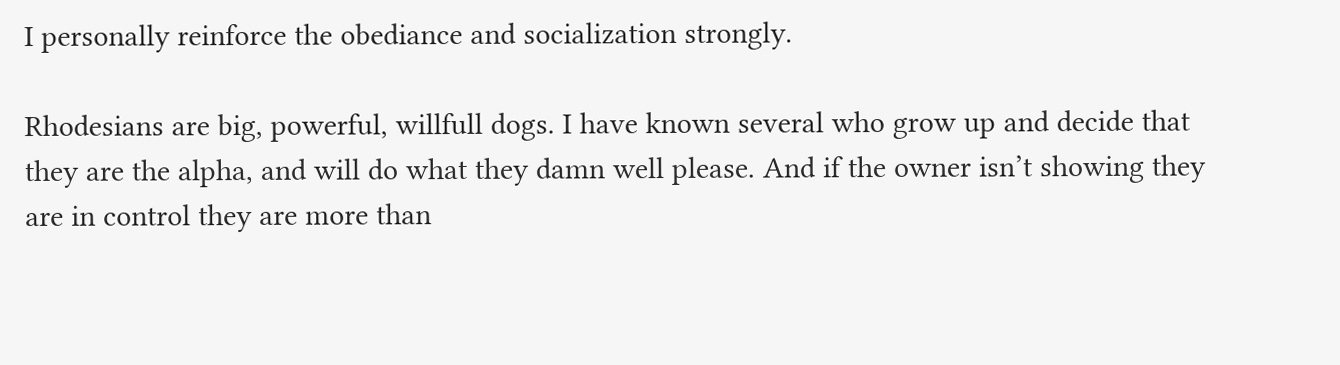I personally reinforce the obediance and socialization strongly.

Rhodesians are big, powerful, willfull dogs. I have known several who grow up and decide that they are the alpha, and will do what they damn well please. And if the owner isn’t showing they are in control they are more than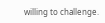willing to challenge.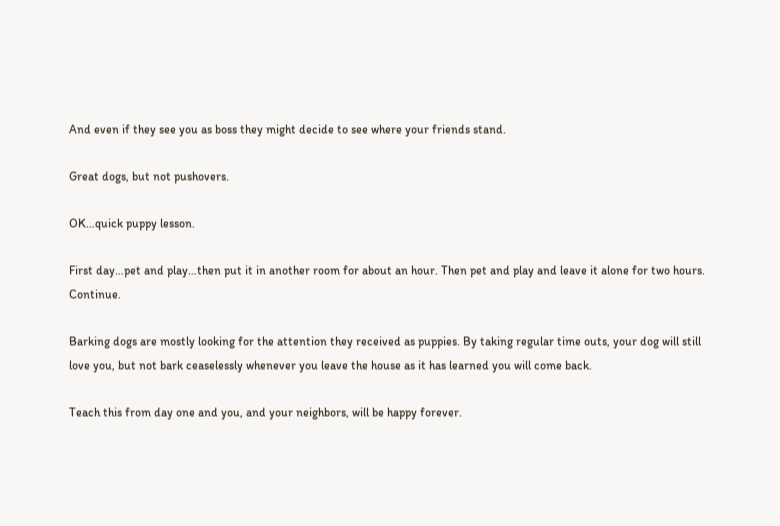And even if they see you as boss they might decide to see where your friends stand.

Great dogs, but not pushovers.

OK…quick puppy lesson.

First day…pet and play…then put it in another room for about an hour. Then pet and play and leave it alone for two hours. Continue.

Barking dogs are mostly looking for the attention they received as puppies. By taking regular time outs, your dog will still love you, but not bark ceaselessly whenever you leave the house as it has learned you will come back.

Teach this from day one and you, and your neighbors, will be happy forever.